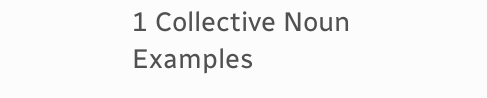1 Collective Noun Examples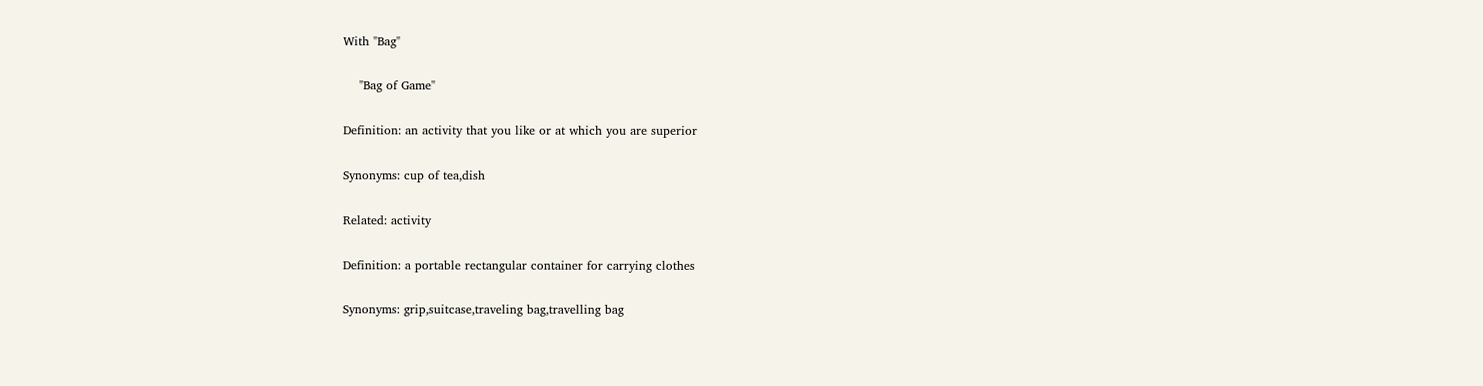With "Bag"

    "Bag of Game"

Definition: an activity that you like or at which you are superior

Synonyms: cup of tea,dish

Related: activity

Definition: a portable rectangular container for carrying clothes

Synonyms: grip,suitcase,traveling bag,travelling bag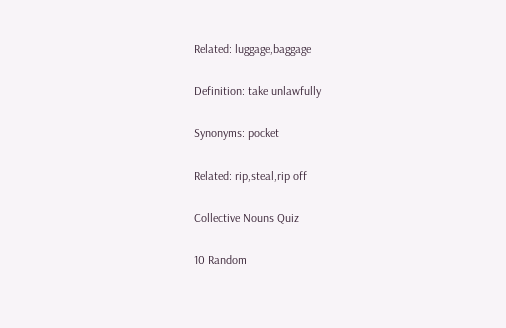Related: luggage,baggage

Definition: take unlawfully

Synonyms: pocket

Related: rip,steal,rip off

Collective Nouns Quiz

10 Random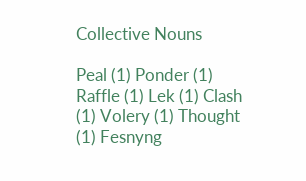Collective Nouns

Peal (1) Ponder (1) Raffle (1) Lek (1) Clash (1) Volery (1) Thought (1) Fesnyng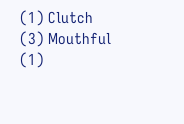(1) Clutch (3) Mouthful (1)